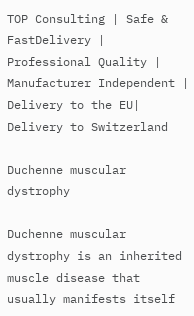TOP Consulting | Safe & FastDelivery | Professional Quality | Manufacturer Independent | Delivery to the EU| Delivery to Switzerland

Duchenne muscular dystrophy

Duchenne muscular dystrophy is an inherited muscle disease that usually manifests itself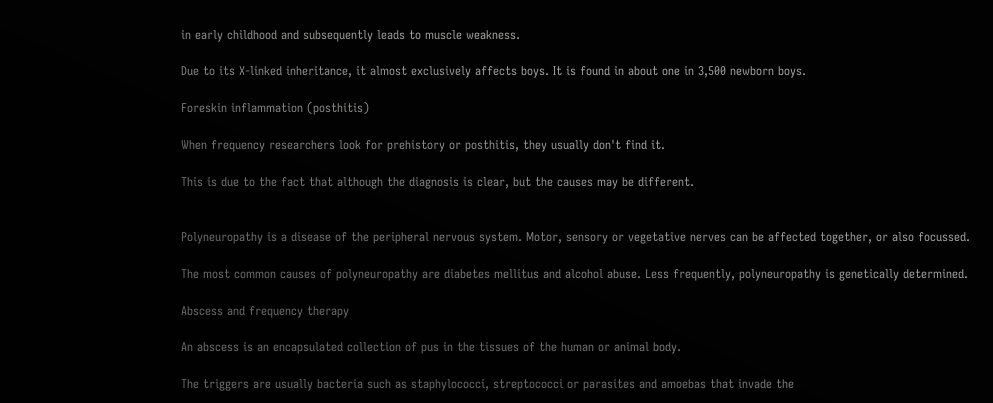in early childhood and subsequently leads to muscle weakness.

Due to its X-linked inheritance, it almost exclusively affects boys. It is found in about one in 3,500 newborn boys.

Foreskin inflammation (posthitis)

When frequency researchers look for prehistory or posthitis, they usually don't find it.

This is due to the fact that although the diagnosis is clear, but the causes may be different.


Polyneuropathy is a disease of the peripheral nervous system. Motor, sensory or vegetative nerves can be affected together, or also focussed.

The most common causes of polyneuropathy are diabetes mellitus and alcohol abuse. Less frequently, polyneuropathy is genetically determined.

Abscess and frequency therapy

An abscess is an encapsulated collection of pus in the tissues of the human or animal body.

The triggers are usually bacteria such as staphylococci, streptococci or parasites and amoebas that invade the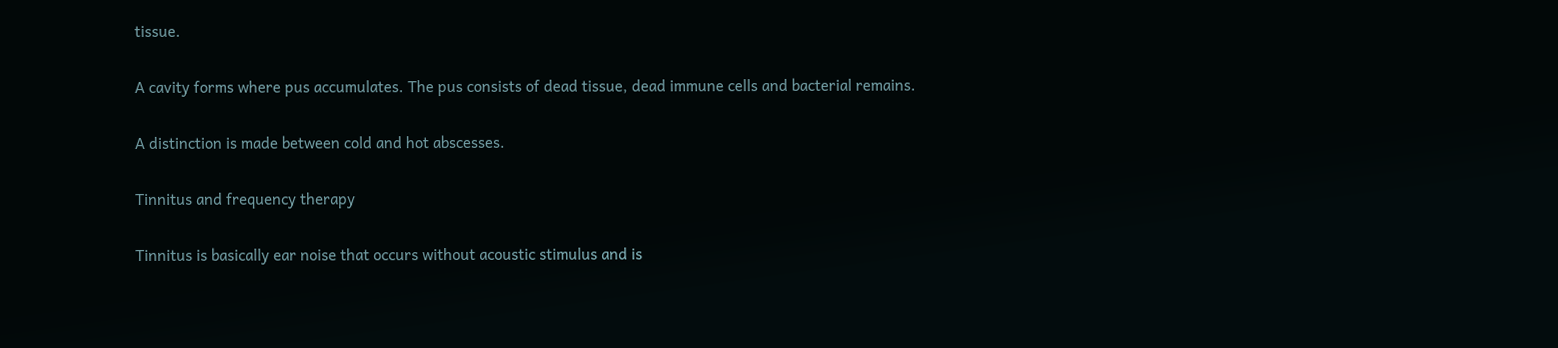tissue.

A cavity forms where pus accumulates. The pus consists of dead tissue, dead immune cells and bacterial remains.

A distinction is made between cold and hot abscesses.

Tinnitus and frequency therapy

Tinnitus is basically ear noise that occurs without acoustic stimulus and is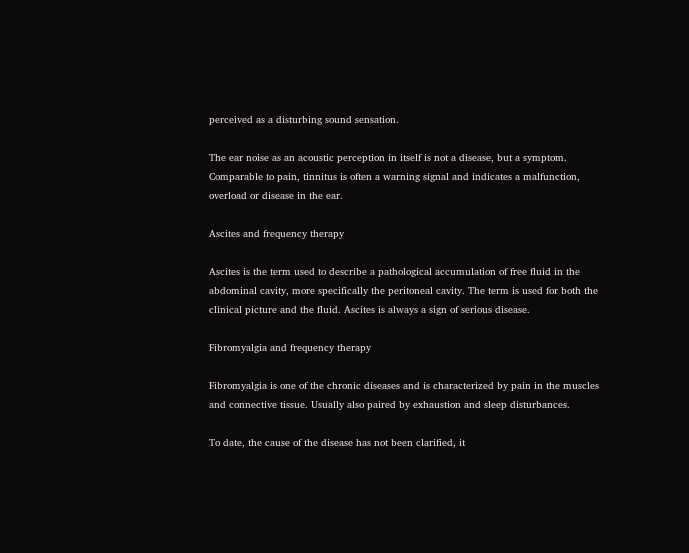perceived as a disturbing sound sensation.

The ear noise as an acoustic perception in itself is not a disease, but a symptom. Comparable to pain, tinnitus is often a warning signal and indicates a malfunction, overload or disease in the ear.

Ascites and frequency therapy

Ascites is the term used to describe a pathological accumulation of free fluid in the abdominal cavity, more specifically the peritoneal cavity. The term is used for both the clinical picture and the fluid. Ascites is always a sign of serious disease.

Fibromyalgia and frequency therapy

Fibromyalgia is one of the chronic diseases and is characterized by pain in the muscles and connective tissue. Usually also paired by exhaustion and sleep disturbances.

To date, the cause of the disease has not been clarified, it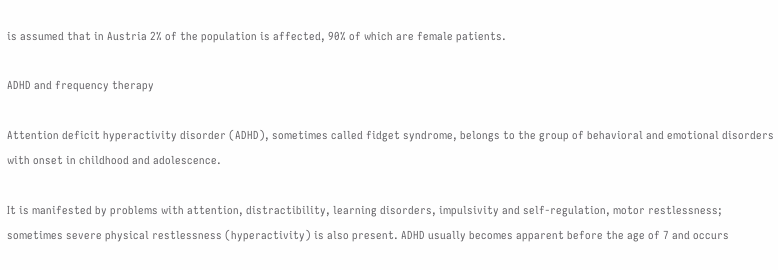is assumed that in Austria 2% of the population is affected, 90% of which are female patients.

ADHD and frequency therapy

Attention deficit hyperactivity disorder (ADHD), sometimes called fidget syndrome, belongs to the group of behavioral and emotional disorders with onset in childhood and adolescence.

It is manifested by problems with attention, distractibility, learning disorders, impulsivity and self-regulation, motor restlessness; sometimes severe physical restlessness (hyperactivity) is also present. ADHD usually becomes apparent before the age of 7 and occurs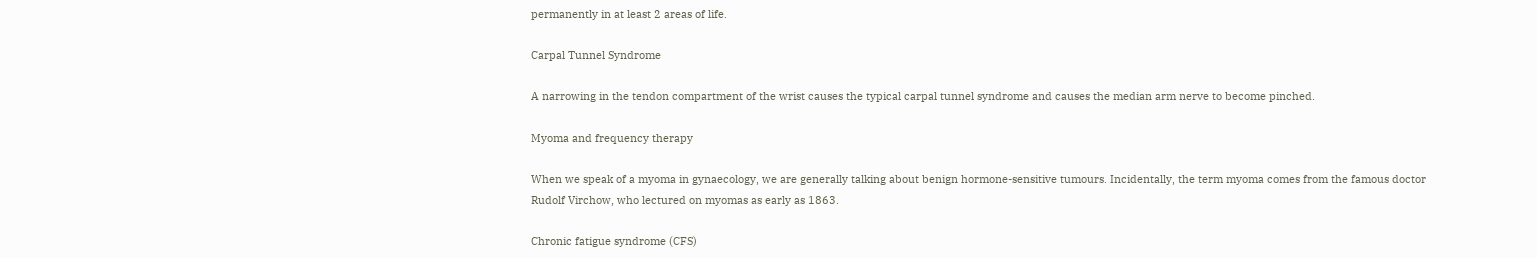permanently in at least 2 areas of life.

Carpal Tunnel Syndrome

A narrowing in the tendon compartment of the wrist causes the typical carpal tunnel syndrome and causes the median arm nerve to become pinched.

Myoma and frequency therapy

When we speak of a myoma in gynaecology, we are generally talking about benign hormone-sensitive tumours. Incidentally, the term myoma comes from the famous doctor Rudolf Virchow, who lectured on myomas as early as 1863.

Chronic fatigue syndrome (CFS)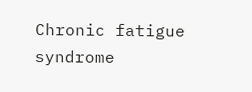Chronic fatigue syndrome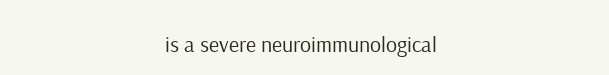is a severe neuroimmunological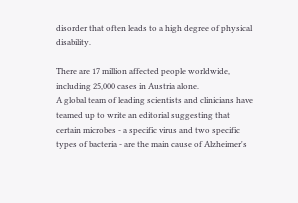disorder that often leads to a high degree of physical disability.

There are 17 million affected people worldwide, including 25,000 cases in Austria alone.
A global team of leading scientists and clinicians have teamed up to write an editorial suggesting that certain microbes - a specific virus and two specific types of bacteria - are the main cause of Alzheimer's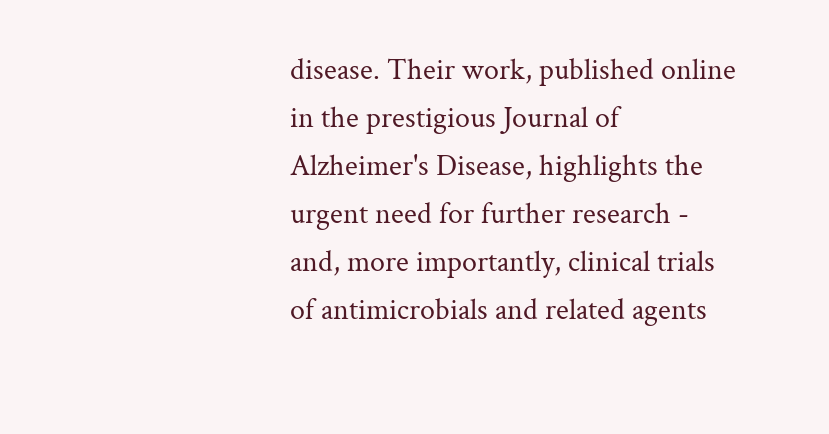disease. Their work, published online in the prestigious Journal of Alzheimer's Disease, highlights the urgent need for further research - and, more importantly, clinical trials of antimicrobials and related agents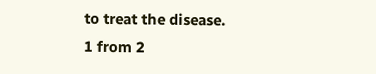to treat the disease.
1 from 2